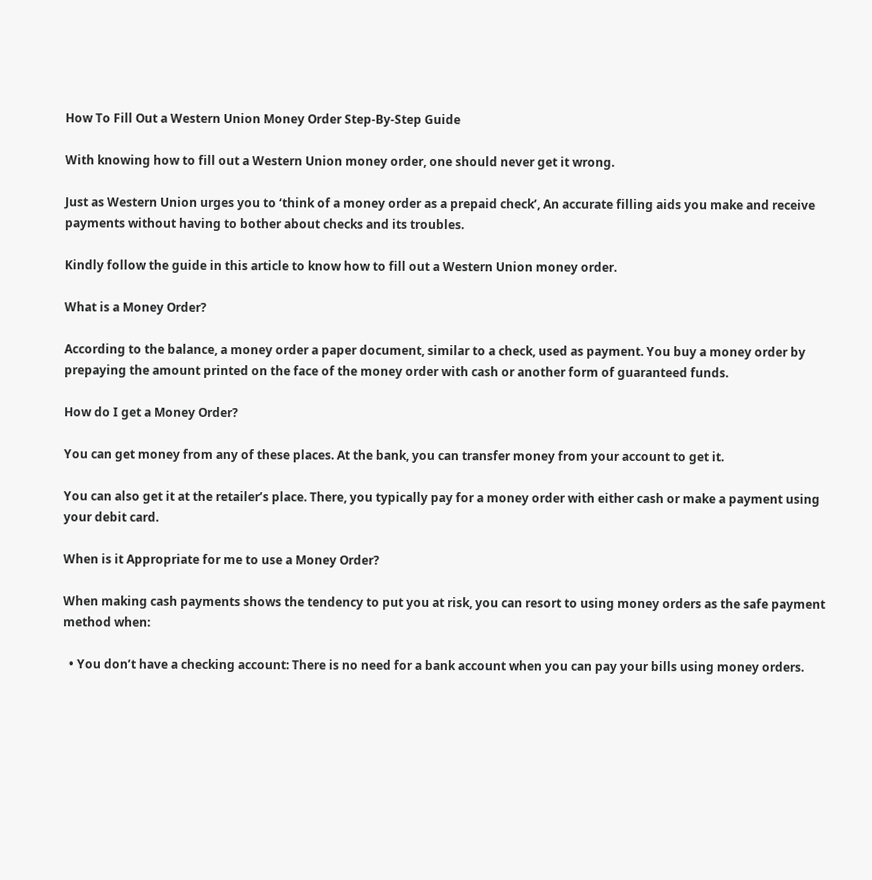How To Fill Out a Western Union Money Order Step-By-Step Guide

With knowing how to fill out a Western Union money order, one should never get it wrong.

Just as Western Union urges you to ‘think of a money order as a prepaid check’, An accurate filling aids you make and receive payments without having to bother about checks and its troubles.

Kindly follow the guide in this article to know how to fill out a Western Union money order.

What is a Money Order?

According to the balance, a money order a paper document, similar to a check, used as payment. You buy a money order by prepaying the amount printed on the face of the money order with cash or another form of guaranteed funds.

How do I get a Money Order?

You can get money from any of these places. At the bank, you can transfer money from your account to get it.

You can also get it at the retailer’s place. There, you typically pay for a money order with either cash or make a payment using your debit card.

When is it Appropriate for me to use a Money Order?

When making cash payments shows the tendency to put you at risk, you can resort to using money orders as the safe payment method when:

  • You don’t have a checking account: There is no need for a bank account when you can pay your bills using money orders.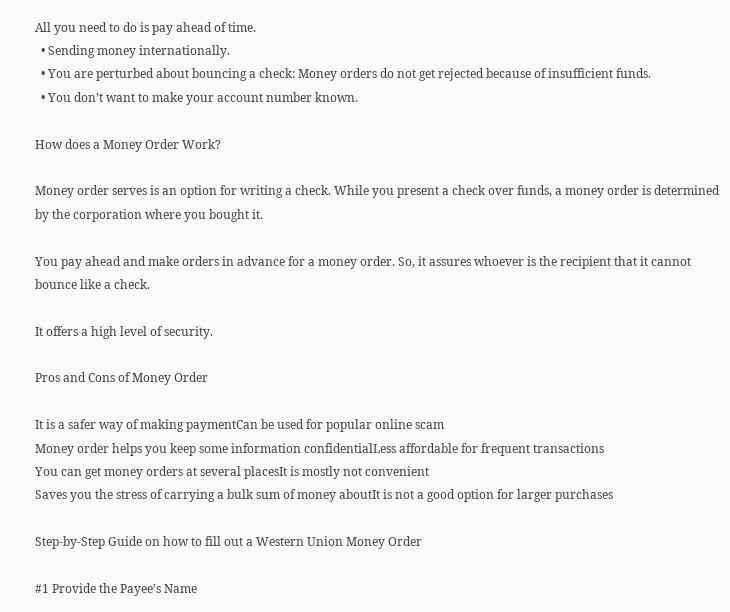All you need to do is pay ahead of time.
  • Sending money internationally.
  • You are perturbed about bouncing a check: Money orders do not get rejected because of insufficient funds.
  • You don’t want to make your account number known.

How does a Money Order Work?

Money order serves is an option for writing a check. While you present a check over funds, a money order is determined by the corporation where you bought it.

You pay ahead and make orders in advance for a money order. So, it assures whoever is the recipient that it cannot bounce like a check.

It offers a high level of security.

Pros and Cons of Money Order

It is a safer way of making paymentCan be used for popular online scam
Money order helps you keep some information confidentialLess affordable for frequent transactions
You can get money orders at several placesIt is mostly not convenient
Saves you the stress of carrying a bulk sum of money aboutIt is not a good option for larger purchases

Step-by-Step Guide on how to fill out a Western Union Money Order

#1 Provide the Payee’s Name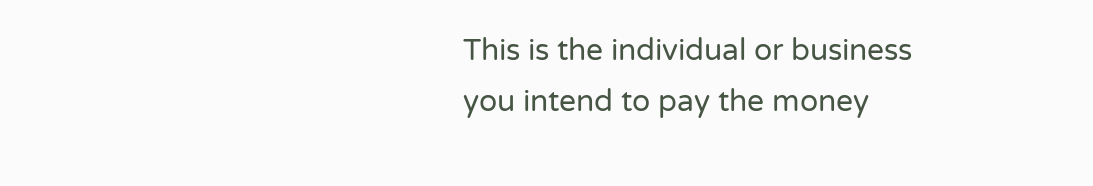This is the individual or business you intend to pay the money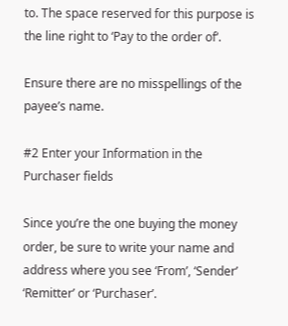to. The space reserved for this purpose is the line right to ‘Pay to the order of‘.

Ensure there are no misspellings of the payee’s name.

#2 Enter your Information in the Purchaser fields

Since you’re the one buying the money order, be sure to write your name and address where you see ‘From’, ‘Sender’ ‘Remitter’ or ‘Purchaser’.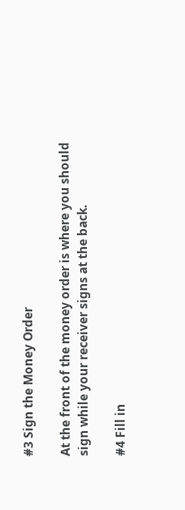#3 Sign the Money Order

At the front of the money order is where you should sign while your receiver signs at the back.

#4 Fill in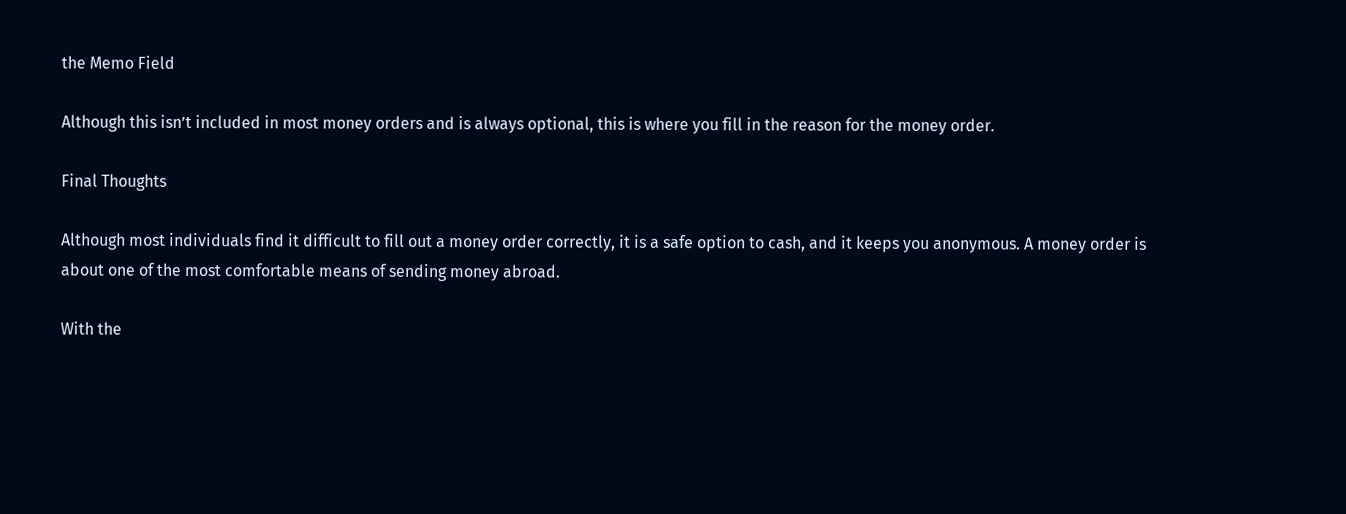the Memo Field

Although this isn’t included in most money orders and is always optional, this is where you fill in the reason for the money order.

Final Thoughts

Although most individuals find it difficult to fill out a money order correctly, it is a safe option to cash, and it keeps you anonymous. A money order is about one of the most comfortable means of sending money abroad.

With the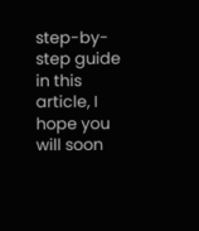step-by-step guide in this article, I hope you will soon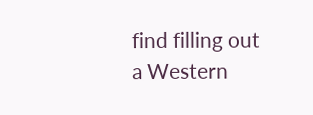find filling out a Western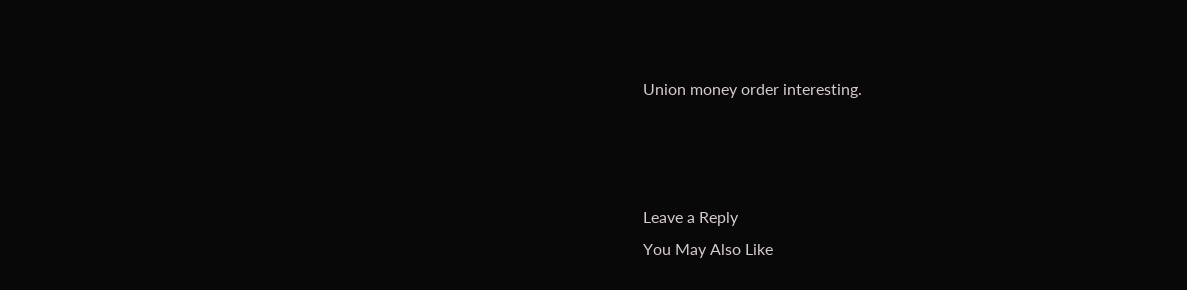Union money order interesting.



Leave a Reply
You May Also Like